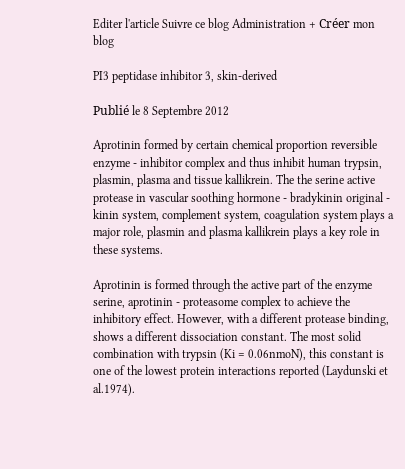Editer l'article Suivre ce blog Administration + Créer mon blog

PI3 peptidase inhibitor 3, skin-derived

Publié le 8 Septembre 2012

Aprotinin formed by certain chemical proportion reversible enzyme - inhibitor complex and thus inhibit human trypsin, plasmin, plasma and tissue kallikrein. The the serine active protease in vascular soothing hormone - bradykinin original - kinin system, complement system, coagulation system plays a major role, plasmin and plasma kallikrein plays a key role in these systems.

Aprotinin is formed through the active part of the enzyme serine, aprotinin - proteasome complex to achieve the inhibitory effect. However, with a different protease binding, shows a different dissociation constant. The most solid combination with trypsin (Ki = 0.06nmoN), this constant is one of the lowest protein interactions reported (Laydunski et al.1974).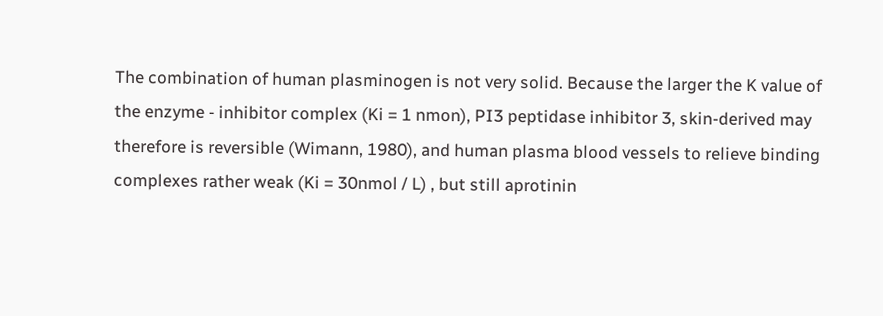The combination of human plasminogen is not very solid. Because the larger the K value of the enzyme - inhibitor complex (Ki = 1 nmon), PI3 peptidase inhibitor 3, skin-derived may therefore is reversible (Wimann, 1980), and human plasma blood vessels to relieve binding complexes rather weak (Ki = 30nmol / L) , but still aprotinin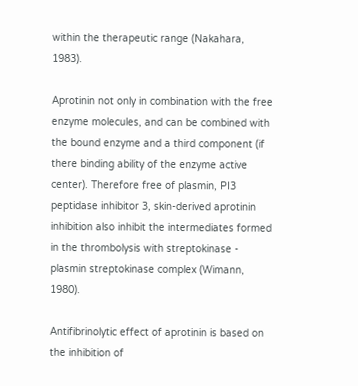within the therapeutic range (Nakahara, 1983).

Aprotinin not only in combination with the free enzyme molecules, and can be combined with the bound enzyme and a third component (if there binding ability of the enzyme active center). Therefore free of plasmin, PI3 peptidase inhibitor 3, skin-derived aprotinin inhibition also inhibit the intermediates formed in the thrombolysis with streptokinase - plasmin streptokinase complex (Wimann, 1980).

Antifibrinolytic effect of aprotinin is based on the inhibition of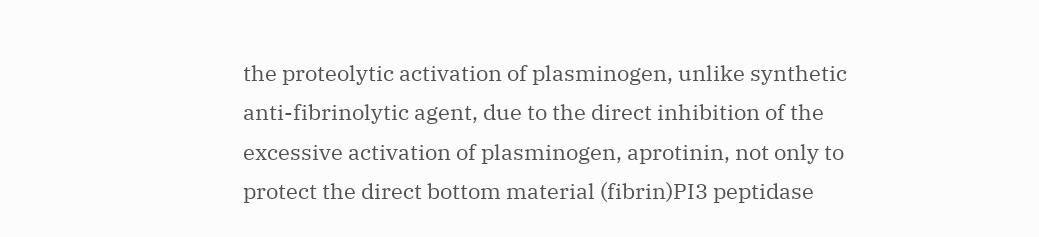the proteolytic activation of plasminogen, unlike synthetic anti-fibrinolytic agent, due to the direct inhibition of the excessive activation of plasminogen, aprotinin, not only to protect the direct bottom material (fibrin)PI3 peptidase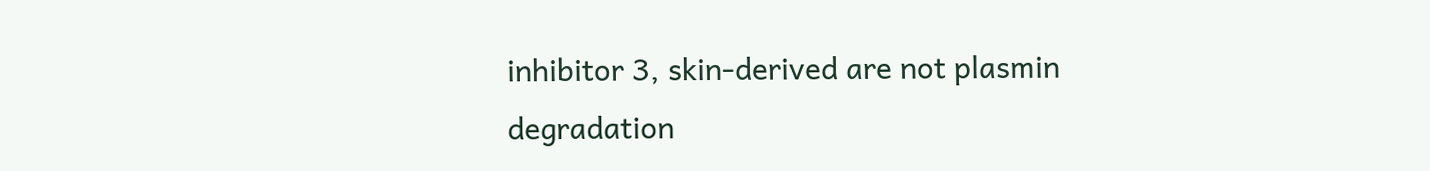inhibitor 3, skin-derived are not plasmin degradation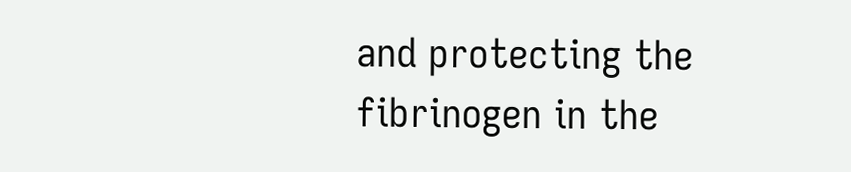and protecting the fibrinogen in the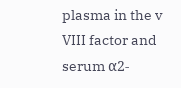plasma in the v VIII factor and serum α2-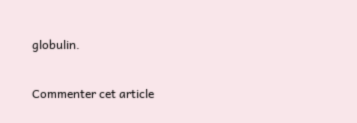globulin.

Commenter cet article